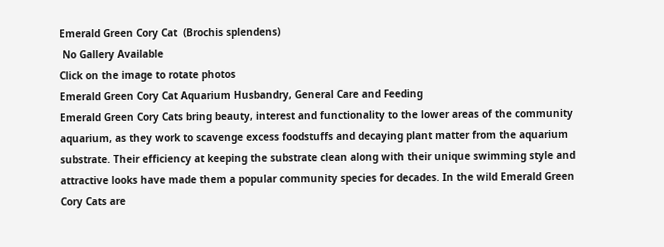Emerald Green Cory Cat  (Brochis splendens)
 No Gallery Available
Click on the image to rotate photos
Emerald Green Cory Cat Aquarium Husbandry, General Care and Feeding
Emerald Green Cory Cats bring beauty, interest and functionality to the lower areas of the community aquarium, as they work to scavenge excess foodstuffs and decaying plant matter from the aquarium substrate. Their efficiency at keeping the substrate clean along with their unique swimming style and attractive looks have made them a popular community species for decades. In the wild Emerald Green Cory Cats are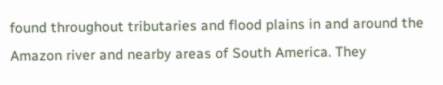found throughout tributaries and flood plains in and around the Amazon river and nearby areas of South America. They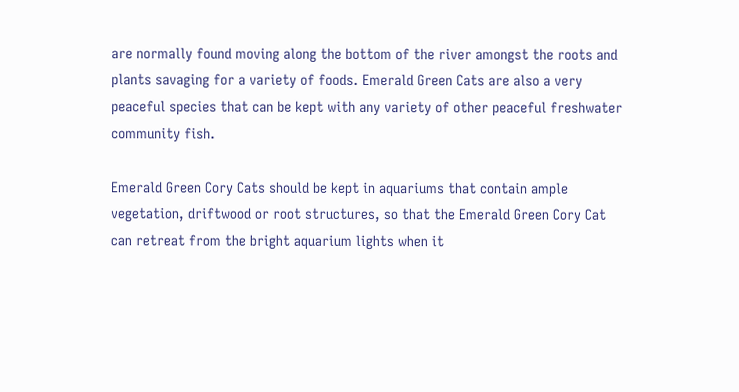are normally found moving along the bottom of the river amongst the roots and plants savaging for a variety of foods. Emerald Green Cats are also a very peaceful species that can be kept with any variety of other peaceful freshwater community fish.

Emerald Green Cory Cats should be kept in aquariums that contain ample vegetation, driftwood or root structures, so that the Emerald Green Cory Cat can retreat from the bright aquarium lights when it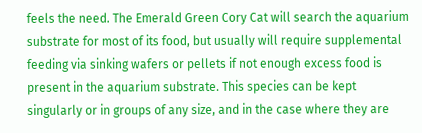feels the need. The Emerald Green Cory Cat will search the aquarium substrate for most of its food, but usually will require supplemental feeding via sinking wafers or pellets if not enough excess food is present in the aquarium substrate. This species can be kept singularly or in groups of any size, and in the case where they are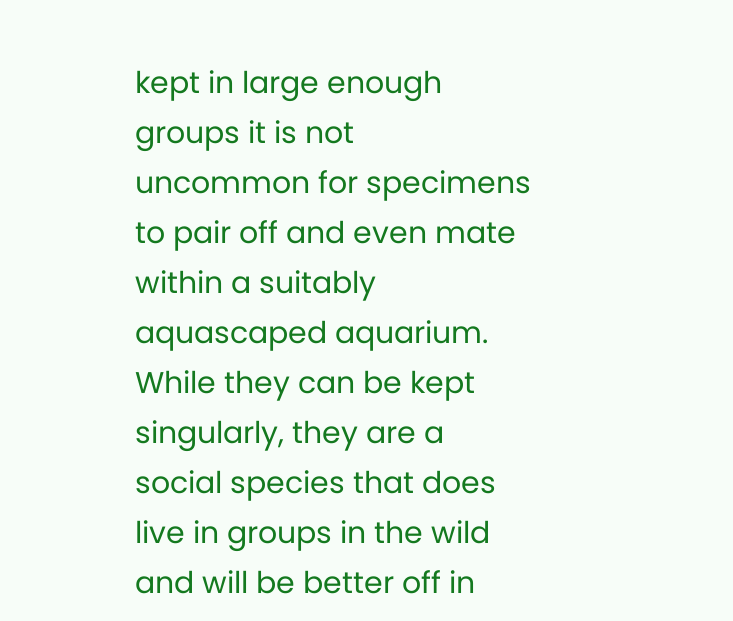kept in large enough groups it is not uncommon for specimens to pair off and even mate within a suitably aquascaped aquarium. While they can be kept singularly, they are a social species that does live in groups in the wild and will be better off in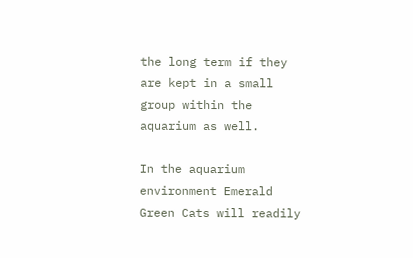the long term if they are kept in a small group within the aquarium as well.

In the aquarium environment Emerald Green Cats will readily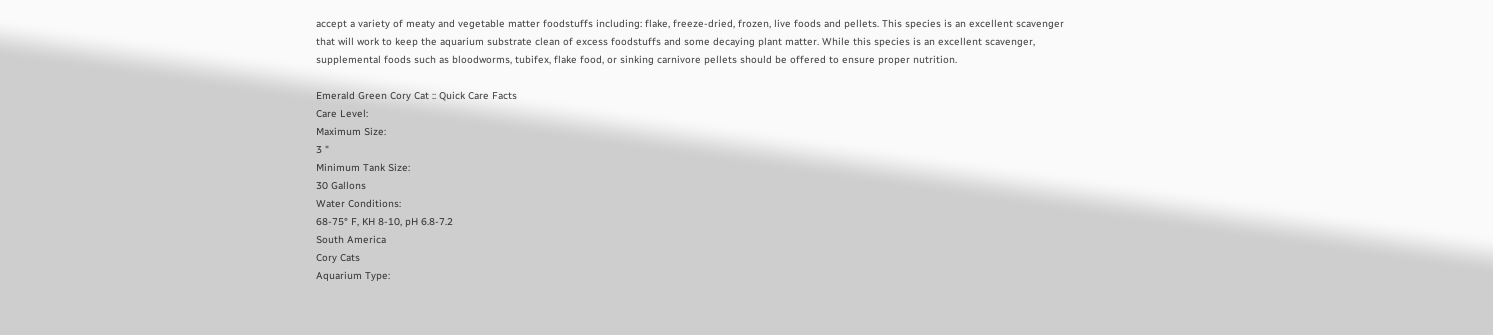accept a variety of meaty and vegetable matter foodstuffs including: flake, freeze-dried, frozen, live foods and pellets. This species is an excellent scavenger that will work to keep the aquarium substrate clean of excess foodstuffs and some decaying plant matter. While this species is an excellent scavenger, supplemental foods such as bloodworms, tubifex, flake food, or sinking carnivore pellets should be offered to ensure proper nutrition.

Emerald Green Cory Cat :: Quick Care Facts
Care Level:
Maximum Size:
3 "
Minimum Tank Size:
30 Gallons
Water Conditions:
68-75° F, KH 8-10, pH 6.8-7.2
South America
Cory Cats
Aquarium Type: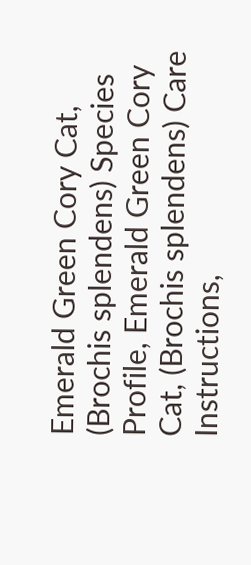Emerald Green Cory Cat, (Brochis splendens) Species Profile, Emerald Green Cory Cat, (Brochis splendens) Care Instructions,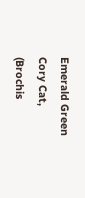Emerald Green Cory Cat, (Brochis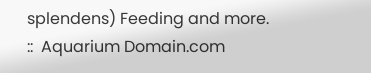splendens) Feeding and more.  ::  Aquarium Domain.com